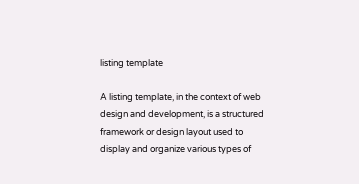listing template

A listing template, in the context of web design and development, is a structured framework or design layout used to display and organize various types of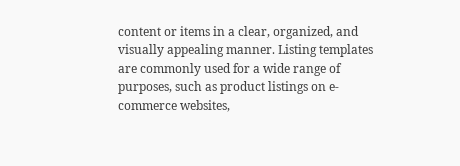content or items in a clear, organized, and visually appealing manner. Listing templates are commonly used for a wide range of purposes, such as product listings on e-commerce websites,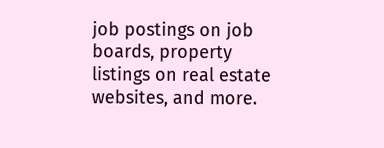job postings on job boards, property listings on real estate websites, and more.